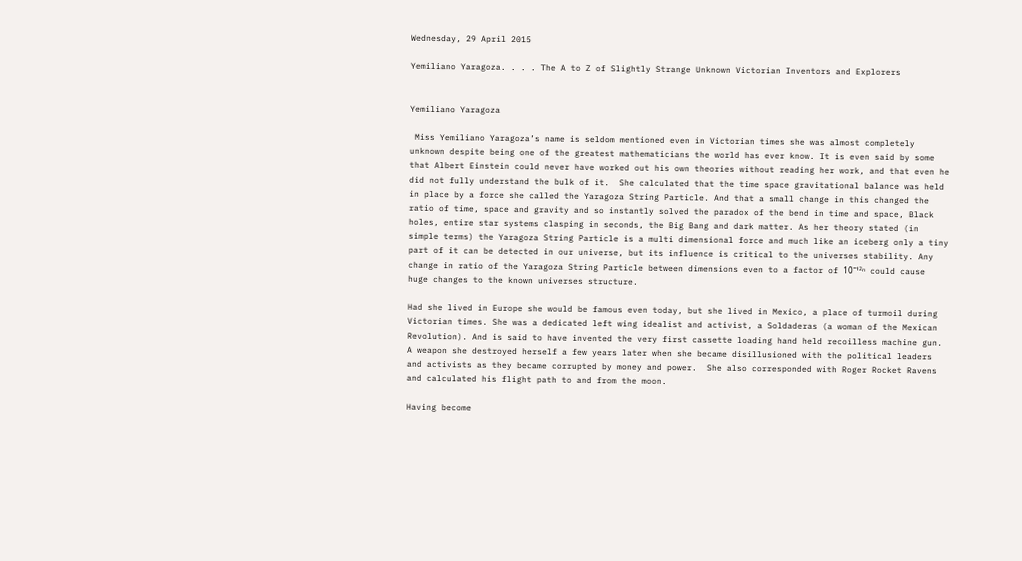Wednesday, 29 April 2015

Yemiliano Yaragoza. . . . The A to Z of Slightly Strange Unknown Victorian Inventors and Explorers


Yemiliano Yaragoza

 Miss Yemiliano Yaragoza’s name is seldom mentioned even in Victorian times she was almost completely unknown despite being one of the greatest mathematicians the world has ever know. It is even said by some that Albert Einstein could never have worked out his own theories without reading her work, and that even he did not fully understand the bulk of it.  She calculated that the time space gravitational balance was held in place by a force she called the Yaragoza String Particle. And that a small change in this changed the ratio of time, space and gravity and so instantly solved the paradox of the bend in time and space, Black holes, entire star systems clasping in seconds, the Big Bang and dark matter. As her theory stated (in simple terms) the Yaragoza String Particle is a multi dimensional force and much like an iceberg only a tiny part of it can be detected in our universe, but its influence is critical to the universes stability. Any change in ratio of the Yaragoza String Particle between dimensions even to a factor of 10ˉ¹²ⁿ could cause huge changes to the known universes structure.

Had she lived in Europe she would be famous even today, but she lived in Mexico, a place of turmoil during Victorian times. She was a dedicated left wing idealist and activist, a Soldaderas (a woman of the Mexican Revolution). And is said to have invented the very first cassette loading hand held recoilless machine gun. A weapon she destroyed herself a few years later when she became disillusioned with the political leaders and activists as they became corrupted by money and power.  She also corresponded with Roger Rocket Ravens and calculated his flight path to and from the moon.

Having become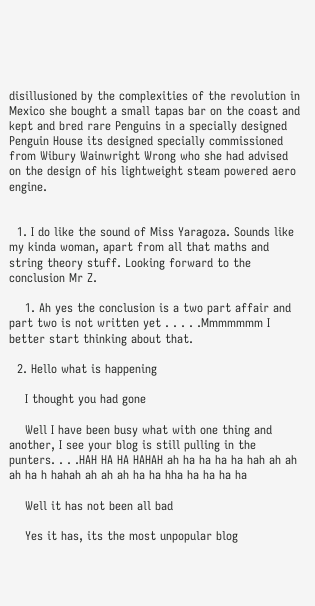disillusioned by the complexities of the revolution in Mexico she bought a small tapas bar on the coast and kept and bred rare Penguins in a specially designed Penguin House its designed specially commissioned from Wibury Wainwright Wrong who she had advised on the design of his lightweight steam powered aero engine.


  1. I do like the sound of Miss Yaragoza. Sounds like my kinda woman, apart from all that maths and string theory stuff. Looking forward to the conclusion Mr Z.

    1. Ah yes the conclusion is a two part affair and part two is not written yet . . . . .Mmmmmmm I better start thinking about that.

  2. Hello what is happening

    I thought you had gone

    Well I have been busy what with one thing and another, I see your blog is still pulling in the punters. . . .HAH HA HA HAHAH ah ha ha ha ha hah ah ah ah ha h hahah ah ah ah ha ha hha ha ha ha ha

    Well it has not been all bad

    Yes it has, its the most unpopular blog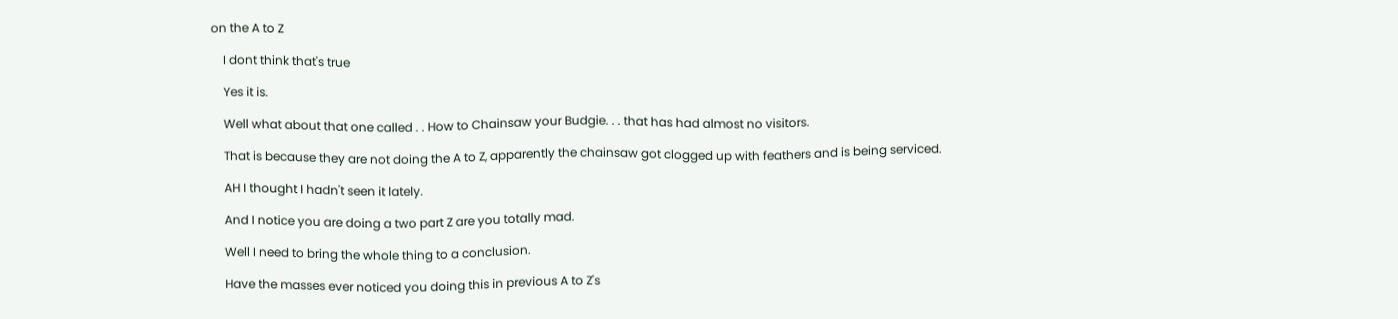on the A to Z

    I dont think that's true

    Yes it is.

    Well what about that one called . . How to Chainsaw your Budgie. . . that has had almost no visitors.

    That is because they are not doing the A to Z, apparently the chainsaw got clogged up with feathers and is being serviced.

    AH I thought I hadn't seen it lately.

    And I notice you are doing a two part Z are you totally mad.

    Well I need to bring the whole thing to a conclusion.

    Have the masses ever noticed you doing this in previous A to Z's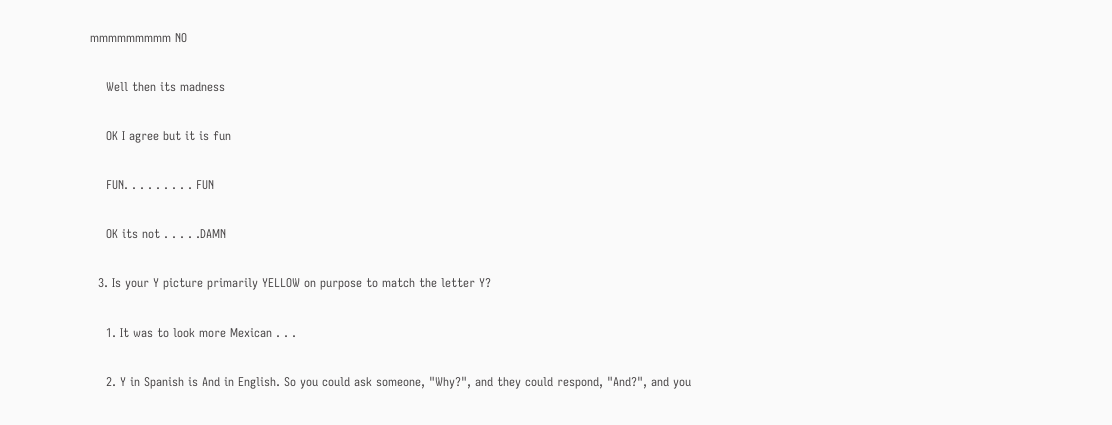mmmmmmmmm NO

    Well then its madness

    OK I agree but it is fun

    FUN. . . . . . . . . FUN

    OK its not . . . . .DAMN

  3. Is your Y picture primarily YELLOW on purpose to match the letter Y?

    1. It was to look more Mexican . . .

    2. Y in Spanish is And in English. So you could ask someone, "Why?", and they could respond, "And?", and you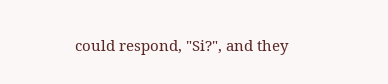could respond, "Si?", and they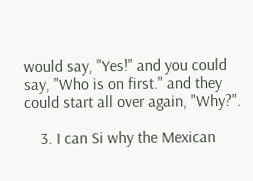would say, "Yes!" and you could say, "Who is on first." and they could start all over again, "Why?".

    3. I can Si why the Mexican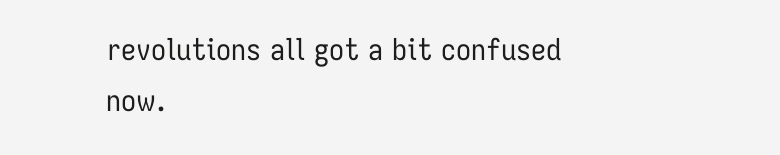revolutions all got a bit confused now.